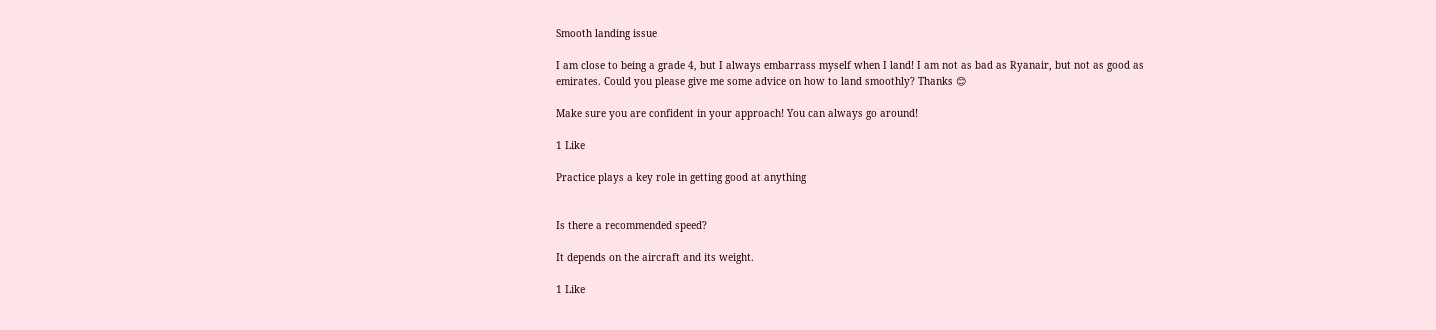Smooth landing issue

I am close to being a grade 4, but I always embarrass myself when I land! I am not as bad as Ryanair, but not as good as emirates. Could you please give me some advice on how to land smoothly? Thanks 😊

Make sure you are confident in your approach! You can always go around!

1 Like

Practice plays a key role in getting good at anything


Is there a recommended speed?

It depends on the aircraft and its weight.

1 Like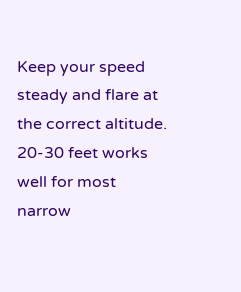Keep your speed steady and flare at the correct altitude. 20-30 feet works well for most narrow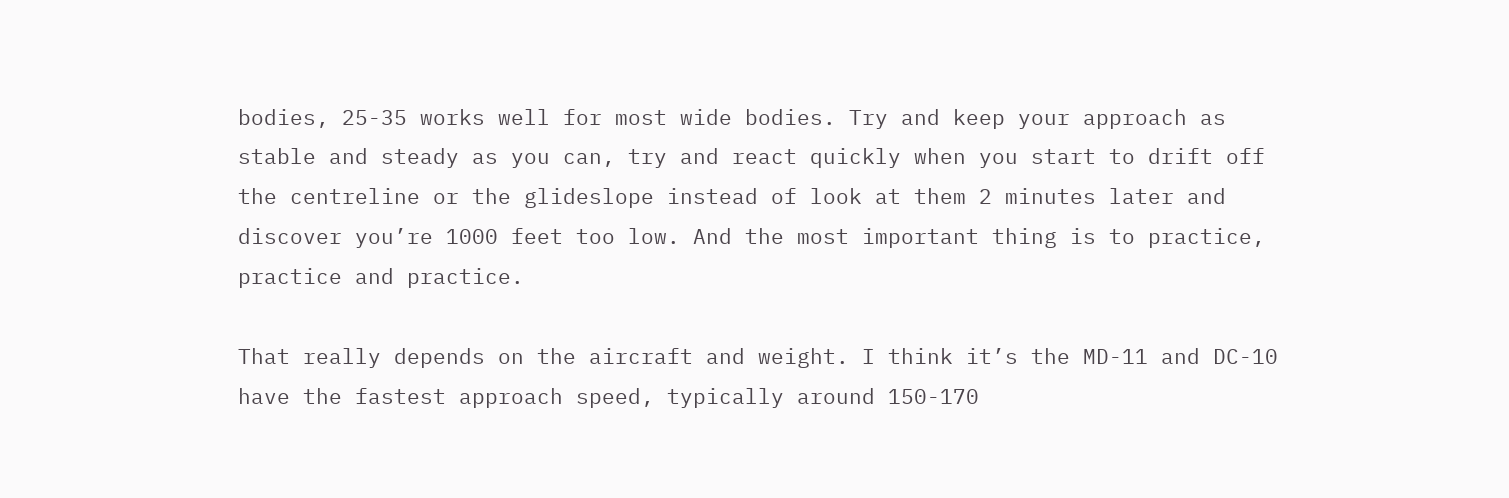bodies, 25-35 works well for most wide bodies. Try and keep your approach as stable and steady as you can, try and react quickly when you start to drift off the centreline or the glideslope instead of look at them 2 minutes later and discover you’re 1000 feet too low. And the most important thing is to practice, practice and practice.

That really depends on the aircraft and weight. I think it’s the MD-11 and DC-10 have the fastest approach speed, typically around 150-170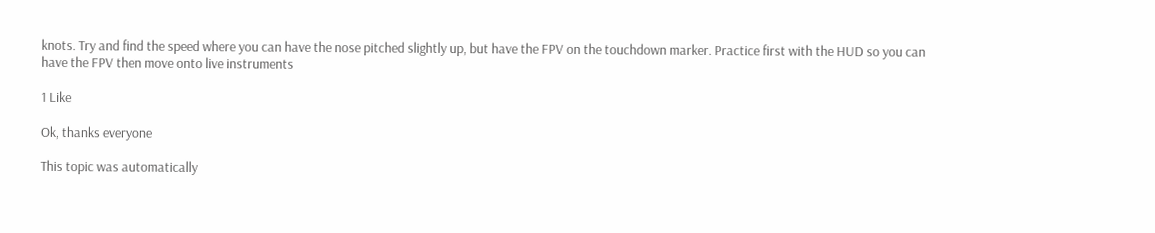knots. Try and find the speed where you can have the nose pitched slightly up, but have the FPV on the touchdown marker. Practice first with the HUD so you can have the FPV then move onto live instruments

1 Like

Ok, thanks everyone

This topic was automatically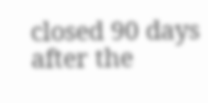closed 90 days after the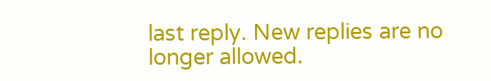last reply. New replies are no longer allowed.